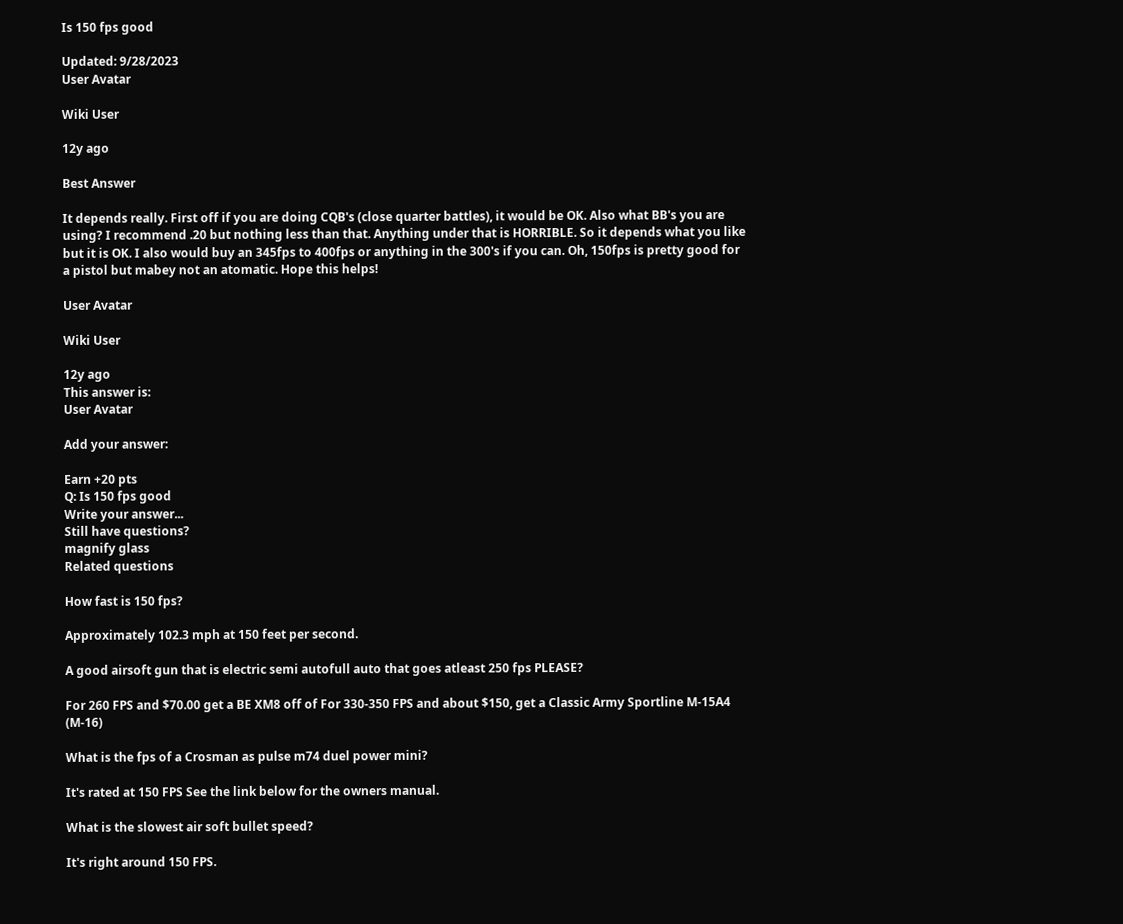Is 150 fps good

Updated: 9/28/2023
User Avatar

Wiki User

12y ago

Best Answer

It depends really. First off if you are doing CQB's (close quarter battles), it would be OK. Also what BB's you are using? I recommend .20 but nothing less than that. Anything under that is HORRIBLE. So it depends what you like but it is OK. I also would buy an 345fps to 400fps or anything in the 300's if you can. Oh, 150fps is pretty good for a pistol but mabey not an atomatic. Hope this helps!

User Avatar

Wiki User

12y ago
This answer is:
User Avatar

Add your answer:

Earn +20 pts
Q: Is 150 fps good
Write your answer...
Still have questions?
magnify glass
Related questions

How fast is 150 fps?

Approximately 102.3 mph at 150 feet per second.

A good airsoft gun that is electric semi autofull auto that goes atleast 250 fps PLEASE?

For 260 FPS and $70.00 get a BE XM8 off of For 330-350 FPS and about $150, get a Classic Army Sportline M-15A4 (M-16)

What is the fps of a Crosman as pulse m74 duel power mini?

It's rated at 150 FPS See the link below for the owners manual.

What is the slowest air soft bullet speed?

It's right around 150 FPS.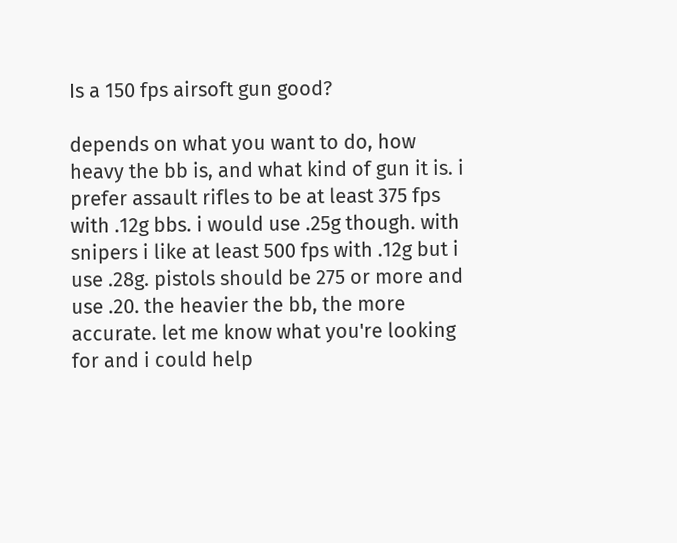Is a 150 fps airsoft gun good?

depends on what you want to do, how heavy the bb is, and what kind of gun it is. i prefer assault rifles to be at least 375 fps with .12g bbs. i would use .25g though. with snipers i like at least 500 fps with .12g but i use .28g. pistols should be 275 or more and use .20. the heavier the bb, the more accurate. let me know what you're looking for and i could help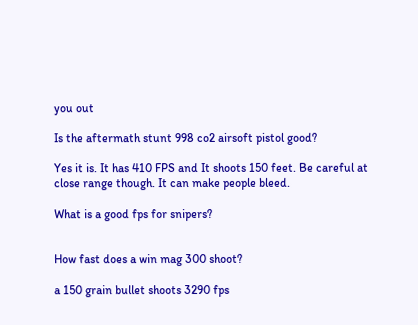you out

Is the aftermath stunt 998 co2 airsoft pistol good?

Yes it is. It has 410 FPS and It shoots 150 feet. Be careful at close range though. It can make people bleed.

What is a good fps for snipers?


How fast does a win mag 300 shoot?

a 150 grain bullet shoots 3290 fps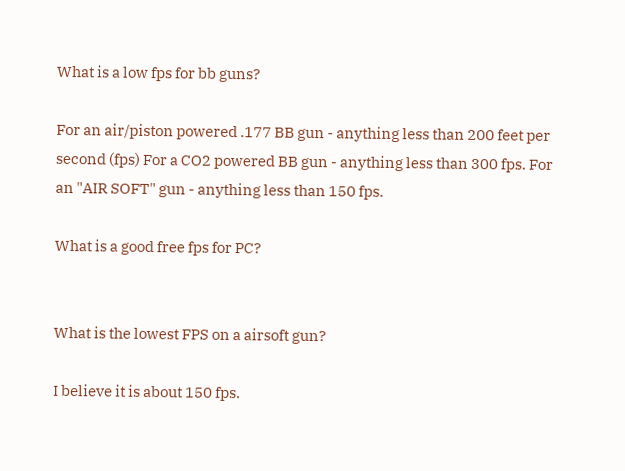What is a low fps for bb guns?

For an air/piston powered .177 BB gun - anything less than 200 feet per second (fps) For a CO2 powered BB gun - anything less than 300 fps. For an "AIR SOFT" gun - anything less than 150 fps.

What is a good free fps for PC?


What is the lowest FPS on a airsoft gun?

I believe it is about 150 fps.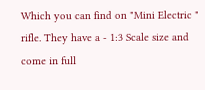Which you can find on "Mini Electric " rifle. They have a - 1:3 Scale size and come in full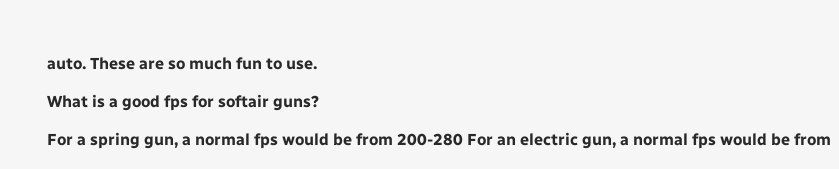auto. These are so much fun to use.

What is a good fps for softair guns?

For a spring gun, a normal fps would be from 200-280 For an electric gun, a normal fps would be from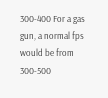300-400 For a gas gun, a normal fps would be from 300-500